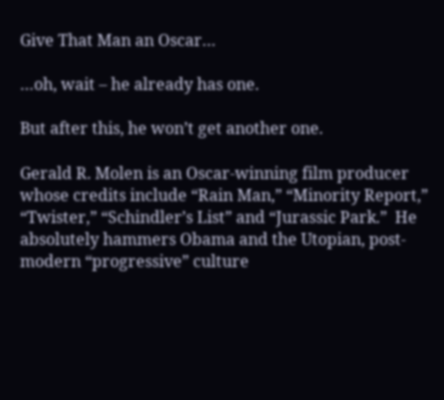Give That Man an Oscar…

…oh, wait – he already has one.

But after this, he won’t get another one.

Gerald R. Molen is an Oscar-winning film producer whose credits include “Rain Man,” “Minority Report,” “Twister,” “Schindler’s List” and “Jurassic Park.”  He absolutely hammers Obama and the Utopian, post-modern “progressive” culture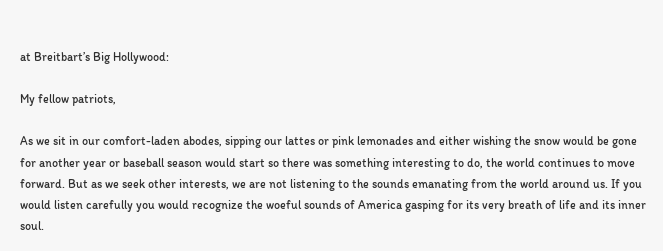at Breitbart’s Big Hollywood:

My fellow patriots,

As we sit in our comfort-laden abodes, sipping our lattes or pink lemonades and either wishing the snow would be gone for another year or baseball season would start so there was something interesting to do, the world continues to move forward. But as we seek other interests, we are not listening to the sounds emanating from the world around us. If you would listen carefully you would recognize the woeful sounds of America gasping for its very breath of life and its inner soul.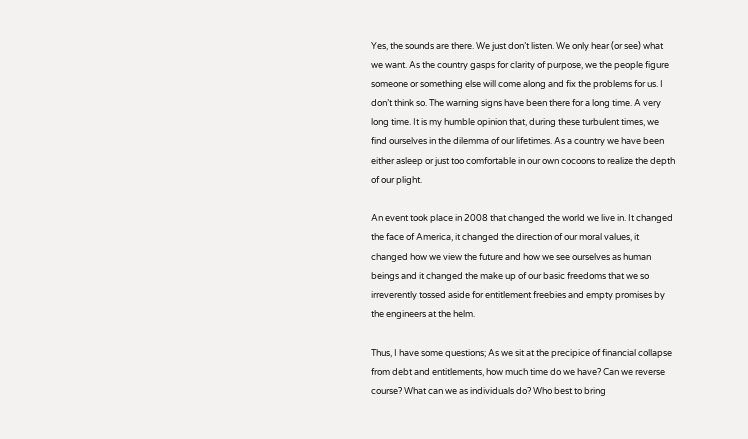Yes, the sounds are there. We just don’t listen. We only hear (or see) what we want. As the country gasps for clarity of purpose, we the people figure someone or something else will come along and fix the problems for us. I don’t think so. The warning signs have been there for a long time. A very long time. It is my humble opinion that, during these turbulent times, we find ourselves in the dilemma of our lifetimes. As a country we have been either asleep or just too comfortable in our own cocoons to realize the depth of our plight.

An event took place in 2008 that changed the world we live in. It changed the face of America, it changed the direction of our moral values, it changed how we view the future and how we see ourselves as human beings and it changed the make up of our basic freedoms that we so irreverently tossed aside for entitlement freebies and empty promises by the engineers at the helm.

Thus, I have some questions; As we sit at the precipice of financial collapse from debt and entitlements, how much time do we have? Can we reverse course? What can we as individuals do? Who best to bring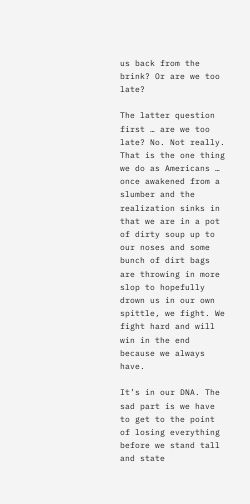us back from the brink? Or are we too late?

The latter question first … are we too late? No. Not really. That is the one thing we do as Americans … once awakened from a slumber and the realization sinks in that we are in a pot of dirty soup up to our noses and some bunch of dirt bags are throwing in more slop to hopefully drown us in our own spittle, we fight. We fight hard and will win in the end because we always have.

It’s in our DNA. The sad part is we have to get to the point of losing everything before we stand tall and state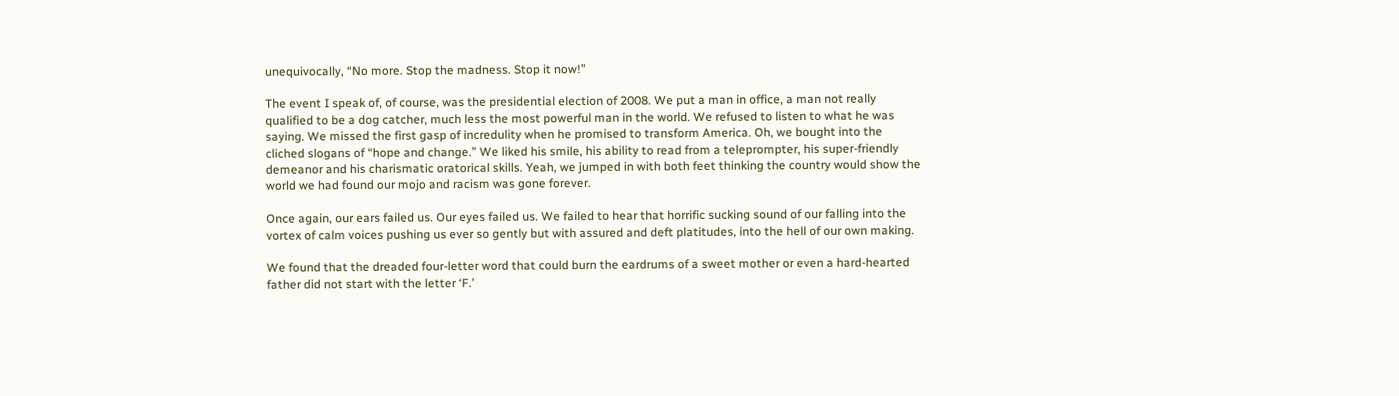unequivocally, “No more. Stop the madness. Stop it now!”

The event I speak of, of course, was the presidential election of 2008. We put a man in office, a man not really qualified to be a dog catcher, much less the most powerful man in the world. We refused to listen to what he was saying. We missed the first gasp of incredulity when he promised to transform America. Oh, we bought into the cliched slogans of “hope and change.” We liked his smile, his ability to read from a teleprompter, his super-friendly demeanor and his charismatic oratorical skills. Yeah, we jumped in with both feet thinking the country would show the world we had found our mojo and racism was gone forever.

Once again, our ears failed us. Our eyes failed us. We failed to hear that horrific sucking sound of our falling into the vortex of calm voices pushing us ever so gently but with assured and deft platitudes, into the hell of our own making.

We found that the dreaded four-letter word that could burn the eardrums of a sweet mother or even a hard-hearted father did not start with the letter ‘F.’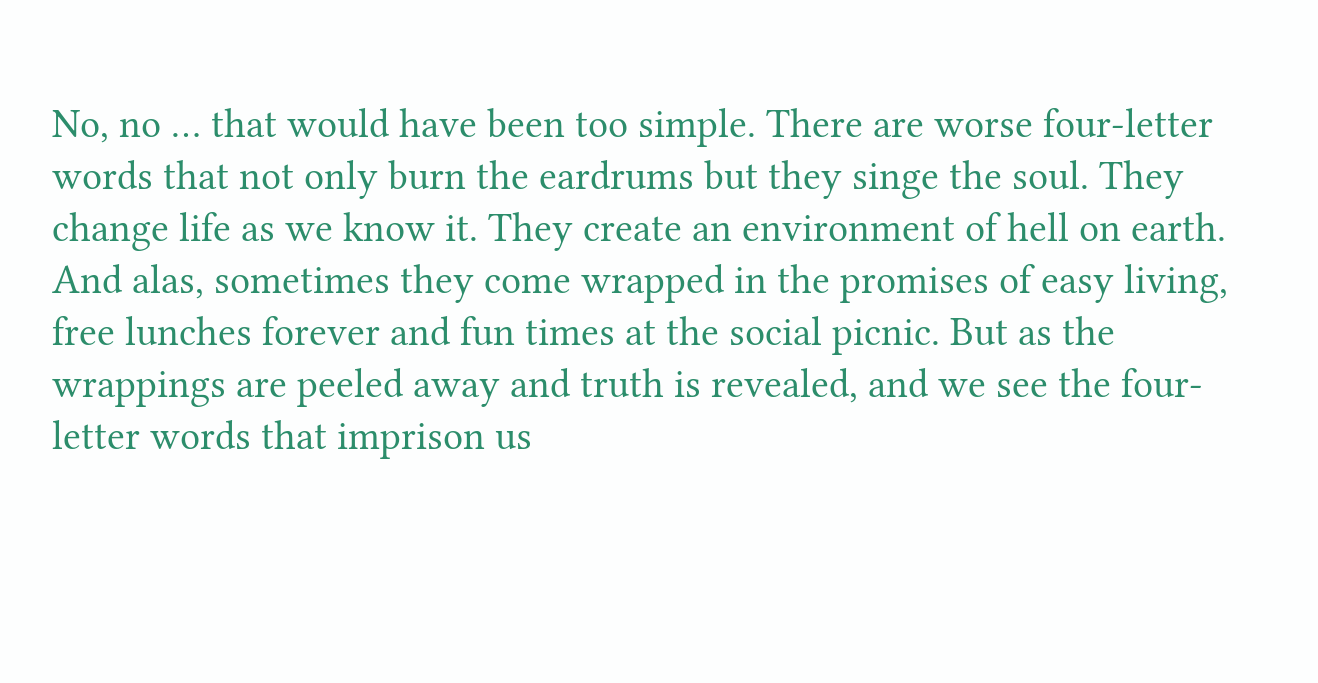No, no … that would have been too simple. There are worse four-letter words that not only burn the eardrums but they singe the soul. They change life as we know it. They create an environment of hell on earth. And alas, sometimes they come wrapped in the promises of easy living, free lunches forever and fun times at the social picnic. But as the wrappings are peeled away and truth is revealed, and we see the four-letter words that imprison us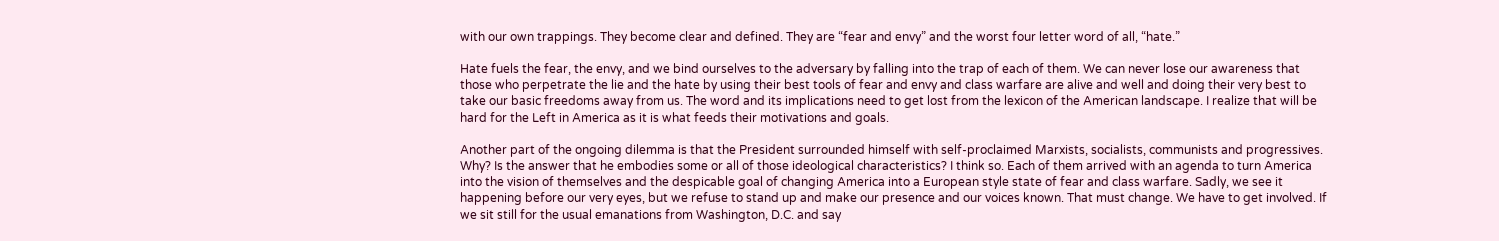with our own trappings. They become clear and defined. They are “fear and envy” and the worst four letter word of all, “hate.”

Hate fuels the fear, the envy, and we bind ourselves to the adversary by falling into the trap of each of them. We can never lose our awareness that those who perpetrate the lie and the hate by using their best tools of fear and envy and class warfare are alive and well and doing their very best to take our basic freedoms away from us. The word and its implications need to get lost from the lexicon of the American landscape. I realize that will be hard for the Left in America as it is what feeds their motivations and goals.

Another part of the ongoing dilemma is that the President surrounded himself with self-proclaimed Marxists, socialists, communists and progressives. Why? Is the answer that he embodies some or all of those ideological characteristics? I think so. Each of them arrived with an agenda to turn America into the vision of themselves and the despicable goal of changing America into a European style state of fear and class warfare. Sadly, we see it happening before our very eyes, but we refuse to stand up and make our presence and our voices known. That must change. We have to get involved. If we sit still for the usual emanations from Washington, D.C. and say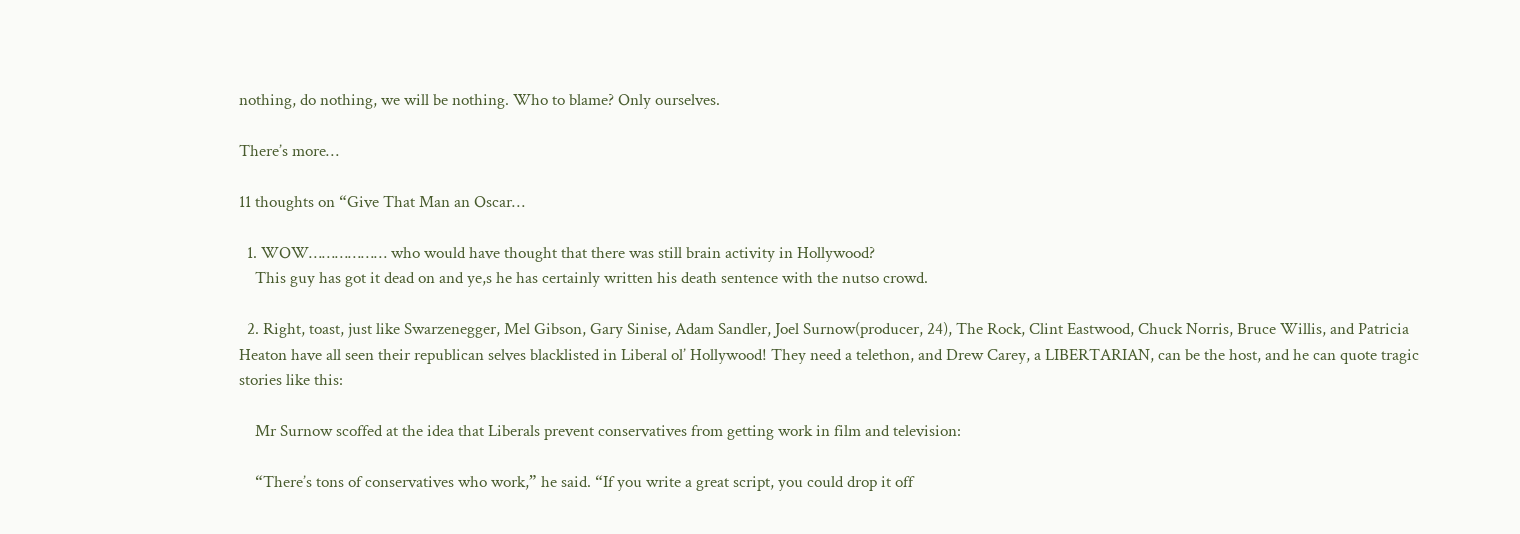nothing, do nothing, we will be nothing. Who to blame? Only ourselves.

There’s more…

11 thoughts on “Give That Man an Oscar…

  1. WOW……………… who would have thought that there was still brain activity in Hollywood?
    This guy has got it dead on and ye,s he has certainly written his death sentence with the nutso crowd.

  2. Right, toast, just like Swarzenegger, Mel Gibson, Gary Sinise, Adam Sandler, Joel Surnow(producer, 24), The Rock, Clint Eastwood, Chuck Norris, Bruce Willis, and Patricia Heaton have all seen their republican selves blacklisted in Liberal ol’ Hollywood! They need a telethon, and Drew Carey, a LIBERTARIAN, can be the host, and he can quote tragic stories like this:

    Mr Surnow scoffed at the idea that Liberals prevent conservatives from getting work in film and television:

    “There’s tons of conservatives who work,” he said. “If you write a great script, you could drop it off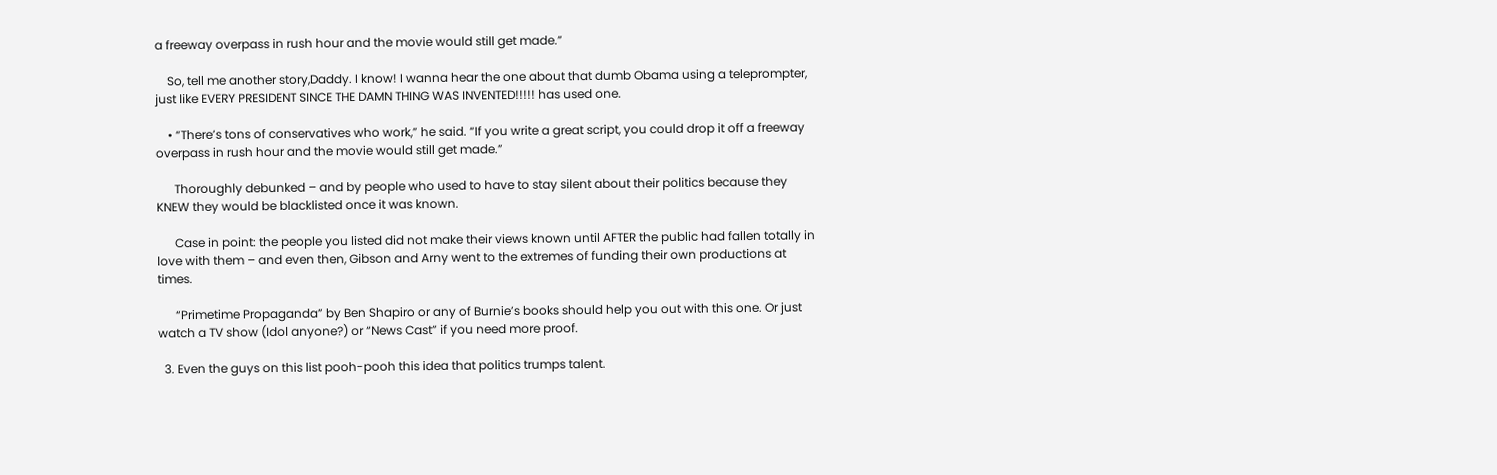a freeway overpass in rush hour and the movie would still get made.”

    So, tell me another story,Daddy. I know! I wanna hear the one about that dumb Obama using a teleprompter, just like EVERY PRESIDENT SINCE THE DAMN THING WAS INVENTED!!!!! has used one.

    • “There’s tons of conservatives who work,” he said. “If you write a great script, you could drop it off a freeway overpass in rush hour and the movie would still get made.”

      Thoroughly debunked – and by people who used to have to stay silent about their politics because they KNEW they would be blacklisted once it was known.

      Case in point: the people you listed did not make their views known until AFTER the public had fallen totally in love with them – and even then, Gibson and Arny went to the extremes of funding their own productions at times.

      “Primetime Propaganda” by Ben Shapiro or any of Burnie’s books should help you out with this one. Or just watch a TV show (Idol anyone?) or “News Cast” if you need more proof.

  3. Even the guys on this list pooh-pooh this idea that politics trumps talent.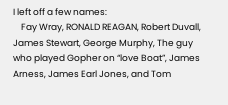I left off a few names:
    Fay Wray, RONALD REAGAN, Robert Duvall, James Stewart, George Murphy, The guy who played Gopher on “love Boat”, James Arness, James Earl Jones, and Tom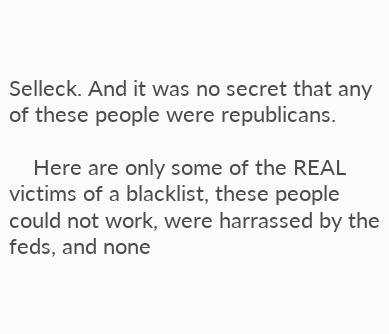Selleck. And it was no secret that any of these people were republicans.

    Here are only some of the REAL victims of a blacklist, these people could not work, were harrassed by the feds, and none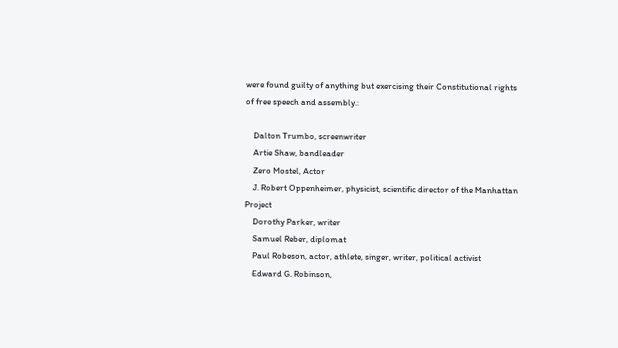were found guilty of anything but exercising their Constitutional rights of free speech and assembly.:

    Dalton Trumbo, screenwriter
    Artie Shaw, bandleader
    Zero Mostel, Actor
    J. Robert Oppenheimer, physicist, scientific director of the Manhattan Project
    Dorothy Parker, writer
    Samuel Reber, diplomat
    Paul Robeson, actor, athlete, singer, writer, political activist
    Edward G. Robinson,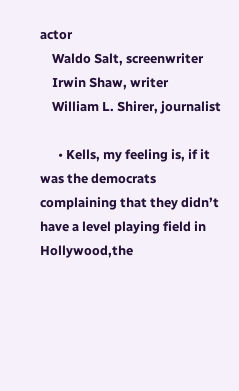actor
    Waldo Salt, screenwriter
    Irwin Shaw, writer
    William L. Shirer, journalist

      • Kells, my feeling is, if it was the democrats complaining that they didn’t have a level playing field in Hollywood,the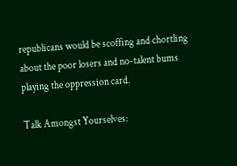republicans would be scoffing and chortling about the poor losers and no-talent bums playing the oppression card.

Talk Amongst Yourselves: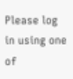Please log in using one of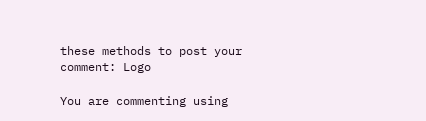these methods to post your comment: Logo

You are commenting using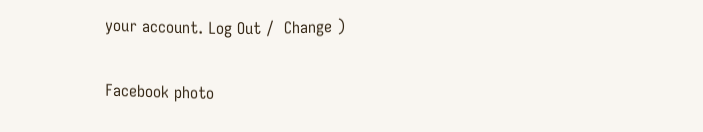your account. Log Out /  Change )

Facebook photo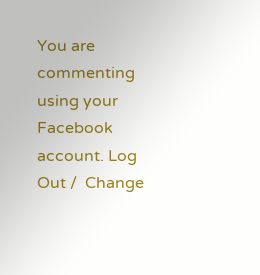You are commenting using your Facebook account. Log Out /  Change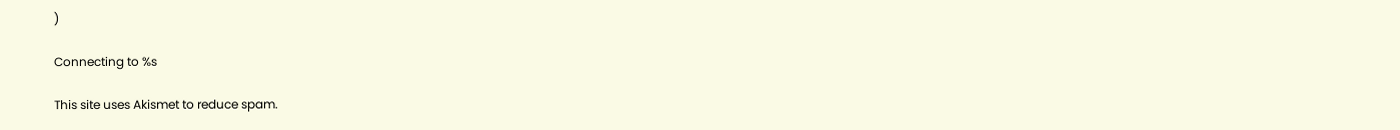)

Connecting to %s

This site uses Akismet to reduce spam.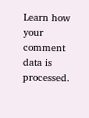Learn how your comment data is processed.